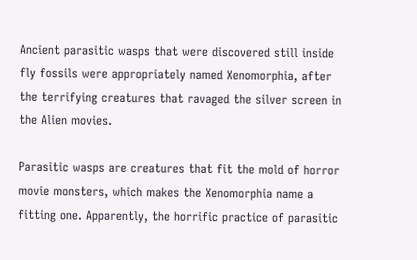Ancient parasitic wasps that were discovered still inside fly fossils were appropriately named Xenomorphia, after the terrifying creatures that ravaged the silver screen in the Alien movies.

Parasitic wasps are creatures that fit the mold of horror movie monsters, which makes the Xenomorphia name a fitting one. Apparently, the horrific practice of parasitic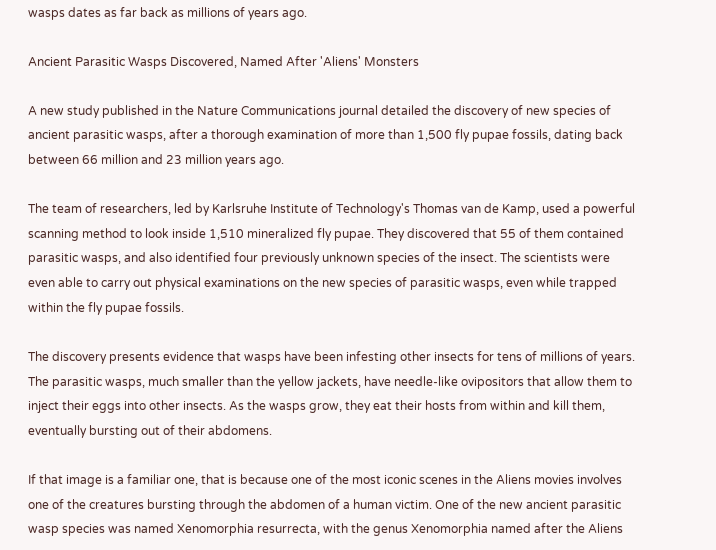wasps dates as far back as millions of years ago.

Ancient Parasitic Wasps Discovered, Named After 'Aliens' Monsters

A new study published in the Nature Communications journal detailed the discovery of new species of ancient parasitic wasps, after a thorough examination of more than 1,500 fly pupae fossils, dating back between 66 million and 23 million years ago.

The team of researchers, led by Karlsruhe Institute of Technology's Thomas van de Kamp, used a powerful scanning method to look inside 1,510 mineralized fly pupae. They discovered that 55 of them contained parasitic wasps, and also identified four previously unknown species of the insect. The scientists were even able to carry out physical examinations on the new species of parasitic wasps, even while trapped within the fly pupae fossils.

The discovery presents evidence that wasps have been infesting other insects for tens of millions of years. The parasitic wasps, much smaller than the yellow jackets, have needle-like ovipositors that allow them to inject their eggs into other insects. As the wasps grow, they eat their hosts from within and kill them, eventually bursting out of their abdomens.

If that image is a familiar one, that is because one of the most iconic scenes in the Aliens movies involves one of the creatures bursting through the abdomen of a human victim. One of the new ancient parasitic wasp species was named Xenomorphia resurrecta, with the genus Xenomorphia named after the Aliens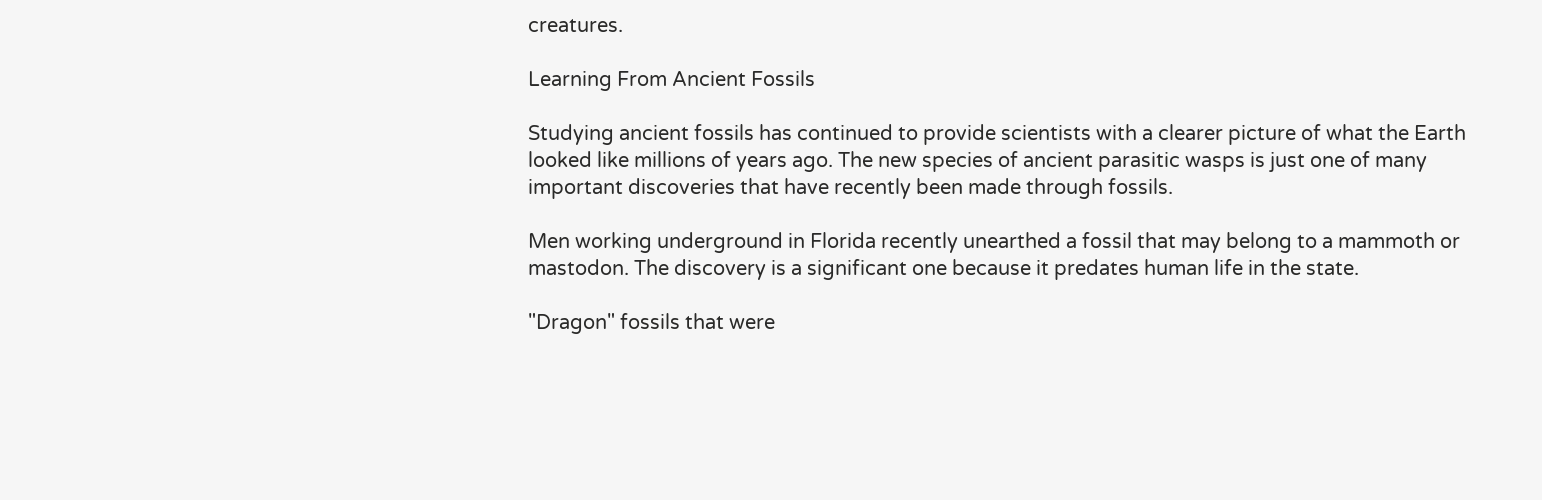creatures.

Learning From Ancient Fossils

Studying ancient fossils has continued to provide scientists with a clearer picture of what the Earth looked like millions of years ago. The new species of ancient parasitic wasps is just one of many important discoveries that have recently been made through fossils.

Men working underground in Florida recently unearthed a fossil that may belong to a mammoth or mastodon. The discovery is a significant one because it predates human life in the state.

"Dragon" fossils that were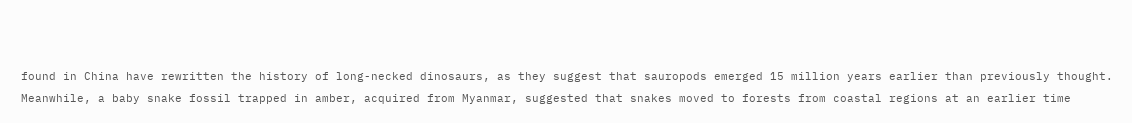found in China have rewritten the history of long-necked dinosaurs, as they suggest that sauropods emerged 15 million years earlier than previously thought. Meanwhile, a baby snake fossil trapped in amber, acquired from Myanmar, suggested that snakes moved to forests from coastal regions at an earlier time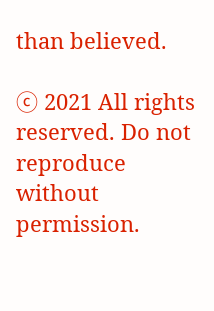than believed.

ⓒ 2021 All rights reserved. Do not reproduce without permission.